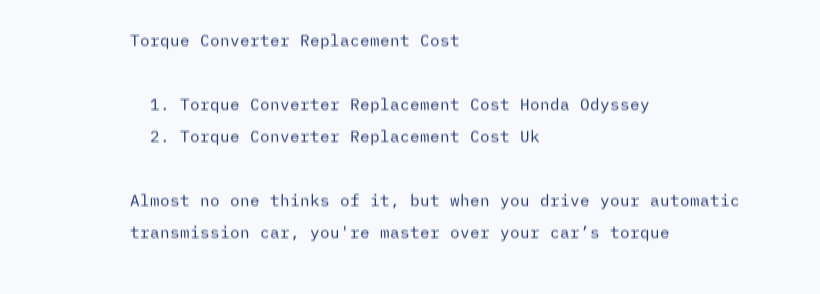Torque Converter Replacement Cost

  1. Torque Converter Replacement Cost Honda Odyssey
  2. Torque Converter Replacement Cost Uk

Almost no one thinks of it, but when you drive your automatic transmission car, you're master over your car’s torque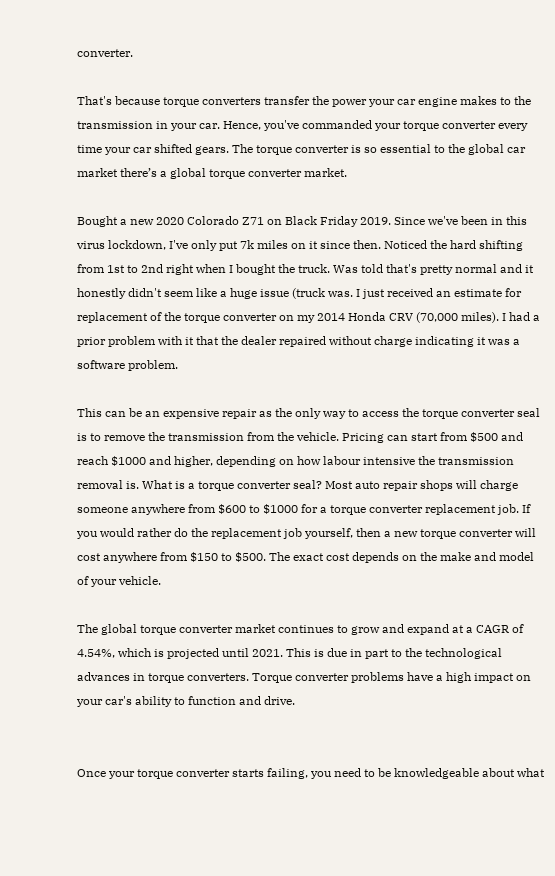converter.

That's because torque converters transfer the power your car engine makes to the transmission in your car. Hence, you've commanded your torque converter every time your car shifted gears. The torque converter is so essential to the global car market there’s a global torque converter market.

Bought a new 2020 Colorado Z71 on Black Friday 2019. Since we've been in this virus lockdown, I've only put 7k miles on it since then. Noticed the hard shifting from 1st to 2nd right when I bought the truck. Was told that's pretty normal and it honestly didn't seem like a huge issue (truck was. I just received an estimate for replacement of the torque converter on my 2014 Honda CRV (70,000 miles). I had a prior problem with it that the dealer repaired without charge indicating it was a software problem.

This can be an expensive repair as the only way to access the torque converter seal is to remove the transmission from the vehicle. Pricing can start from $500 and reach $1000 and higher, depending on how labour intensive the transmission removal is. What is a torque converter seal? Most auto repair shops will charge someone anywhere from $600 to $1000 for a torque converter replacement job. If you would rather do the replacement job yourself, then a new torque converter will cost anywhere from $150 to $500. The exact cost depends on the make and model of your vehicle.

The global torque converter market continues to grow and expand at a CAGR of 4.54%, which is projected until 2021. This is due in part to the technological advances in torque converters. Torque converter problems have a high impact on your car's ability to function and drive.


Once your torque converter starts failing, you need to be knowledgeable about what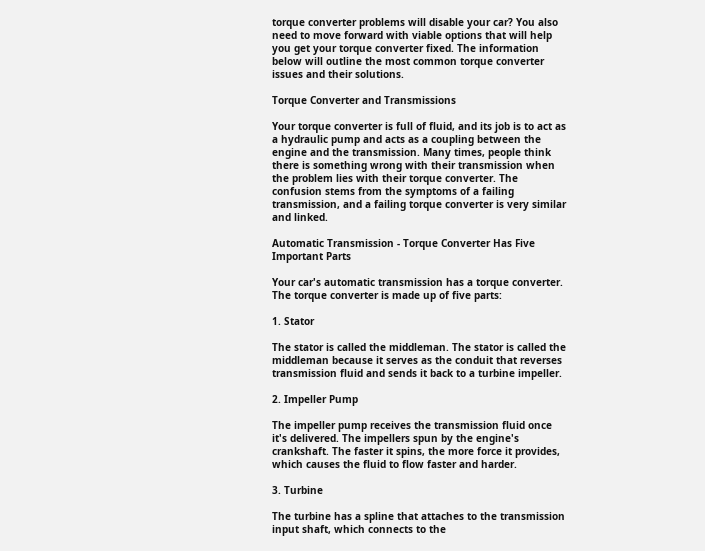torque converter problems will disable your car? You also need to move forward with viable options that will help you get your torque converter fixed. The information below will outline the most common torque converter issues and their solutions.

Torque Converter and Transmissions

Your torque converter is full of fluid, and its job is to act as a hydraulic pump and acts as a coupling between the engine and the transmission. Many times, people think there is something wrong with their transmission when the problem lies with their torque converter. The confusion stems from the symptoms of a failing transmission, and a failing torque converter is very similar and linked.

Automatic Transmission - Torque Converter Has Five Important Parts

Your car's automatic transmission has a torque converter. The torque converter is made up of five parts:

1. Stator

The stator is called the middleman. The stator is called the middleman because it serves as the conduit that reverses transmission fluid and sends it back to a turbine impeller.

2. Impeller Pump

The impeller pump receives the transmission fluid once it's delivered. The impellers spun by the engine's crankshaft. The faster it spins, the more force it provides, which causes the fluid to flow faster and harder.

3. Turbine

The turbine has a spline that attaches to the transmission input shaft, which connects to the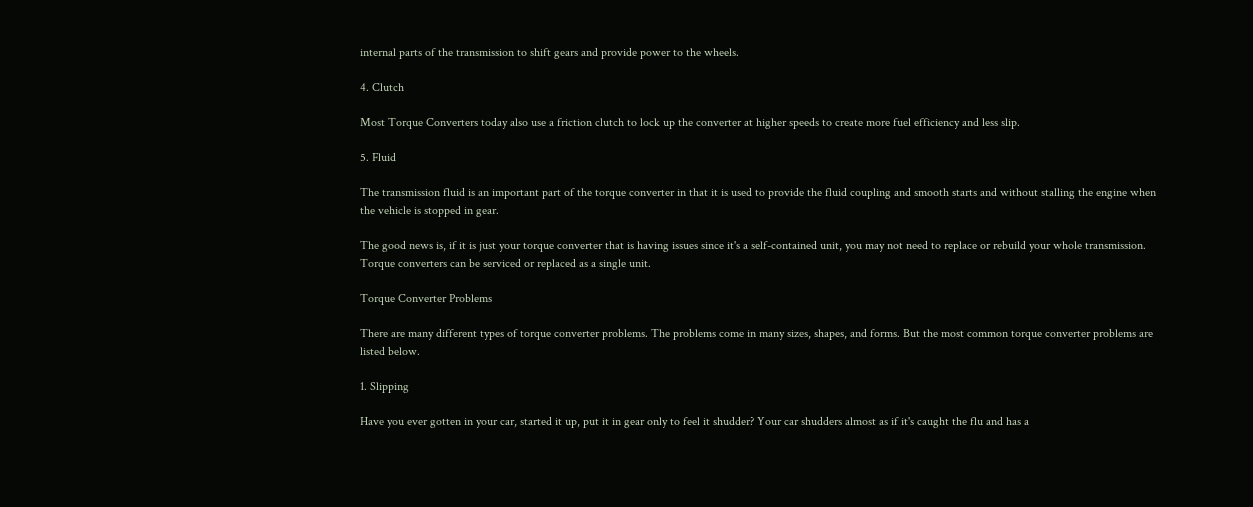internal parts of the transmission to shift gears and provide power to the wheels.

4. Clutch

Most Torque Converters today also use a friction clutch to lock up the converter at higher speeds to create more fuel efficiency and less slip.

5. Fluid

The transmission fluid is an important part of the torque converter in that it is used to provide the fluid coupling and smooth starts and without stalling the engine when the vehicle is stopped in gear.

The good news is, if it is just your torque converter that is having issues since it's a self-contained unit, you may not need to replace or rebuild your whole transmission. Torque converters can be serviced or replaced as a single unit.

Torque Converter Problems

There are many different types of torque converter problems. The problems come in many sizes, shapes, and forms. But the most common torque converter problems are listed below.

1. Slipping

Have you ever gotten in your car, started it up, put it in gear only to feel it shudder? Your car shudders almost as if it's caught the flu and has a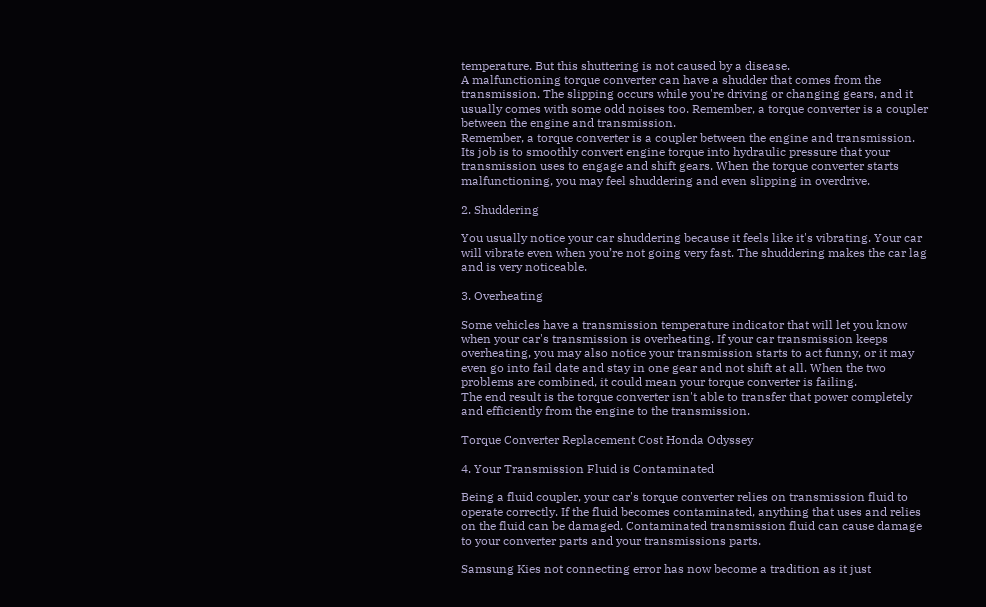temperature. But this shuttering is not caused by a disease.
A malfunctioning torque converter can have a shudder that comes from the transmission. The slipping occurs while you're driving or changing gears, and it usually comes with some odd noises too. Remember, a torque converter is a coupler between the engine and transmission.
Remember, a torque converter is a coupler between the engine and transmission. Its job is to smoothly convert engine torque into hydraulic pressure that your transmission uses to engage and shift gears. When the torque converter starts malfunctioning, you may feel shuddering and even slipping in overdrive.

2. Shuddering

You usually notice your car shuddering because it feels like it's vibrating. Your car will vibrate even when you’re not going very fast. The shuddering makes the car lag and is very noticeable.

3. Overheating

Some vehicles have a transmission temperature indicator that will let you know when your car's transmission is overheating. If your car transmission keeps overheating, you may also notice your transmission starts to act funny, or it may even go into fail date and stay in one gear and not shift at all. When the two problems are combined, it could mean your torque converter is failing.
The end result is the torque converter isn't able to transfer that power completely and efficiently from the engine to the transmission.

Torque Converter Replacement Cost Honda Odyssey

4. Your Transmission Fluid is Contaminated

Being a fluid coupler, your car's torque converter relies on transmission fluid to operate correctly. If the fluid becomes contaminated, anything that uses and relies on the fluid can be damaged. Contaminated transmission fluid can cause damage to your converter parts and your transmissions parts.

Samsung Kies not connecting error has now become a tradition as it just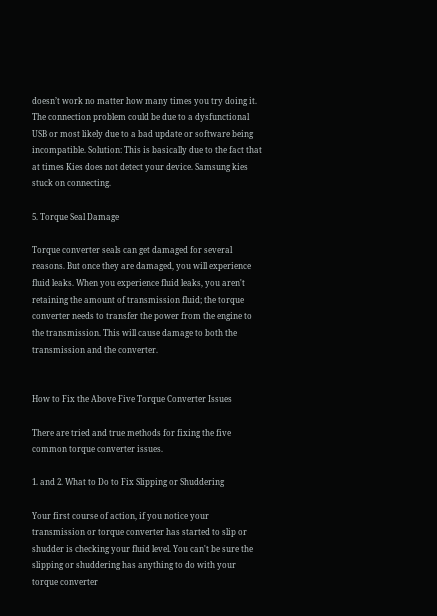doesn’t work no matter how many times you try doing it. The connection problem could be due to a dysfunctional USB or most likely due to a bad update or software being incompatible. Solution: This is basically due to the fact that at times Kies does not detect your device. Samsung kies stuck on connecting.

5. Torque Seal Damage

Torque converter seals can get damaged for several reasons. But once they are damaged, you will experience fluid leaks. When you experience fluid leaks, you aren't retaining the amount of transmission fluid; the torque converter needs to transfer the power from the engine to the transmission. This will cause damage to both the transmission and the converter.


How to Fix the Above Five Torque Converter Issues

There are tried and true methods for fixing the five common torque converter issues.

1. and 2. What to Do to Fix Slipping or Shuddering

Your first course of action, if you notice your transmission or torque converter has started to slip or shudder is checking your fluid level. You can't be sure the slipping or shuddering has anything to do with your torque converter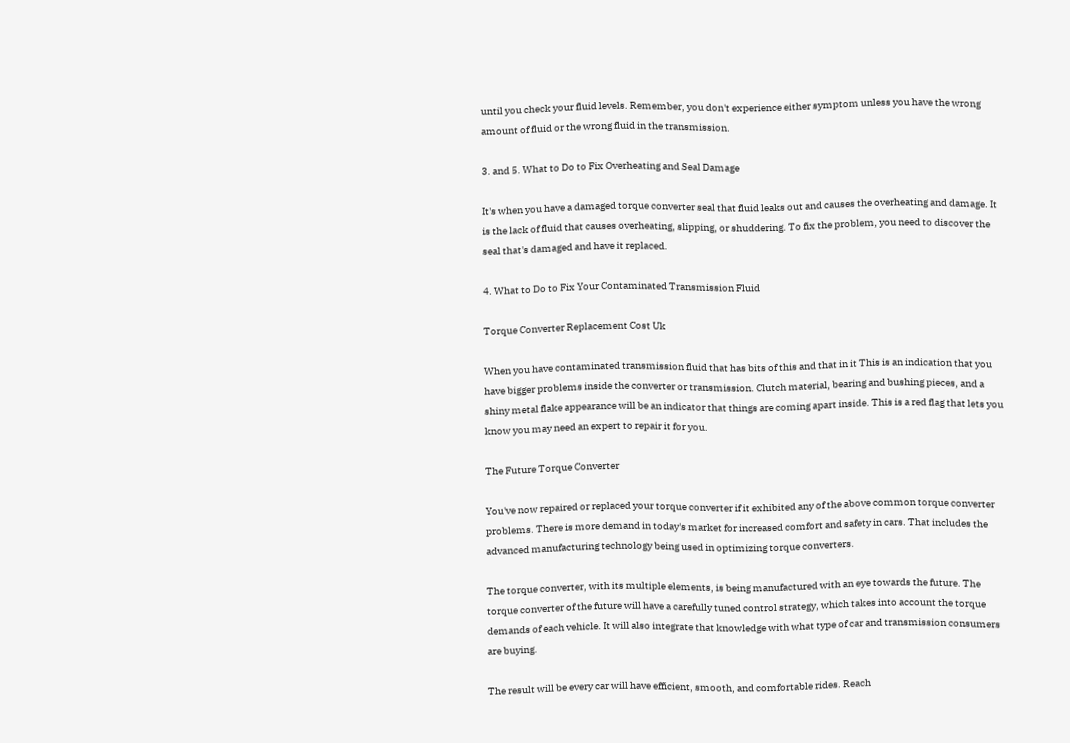until you check your fluid levels. Remember, you don't experience either symptom unless you have the wrong amount of fluid or the wrong fluid in the transmission.

3. and 5. What to Do to Fix Overheating and Seal Damage

It's when you have a damaged torque converter seal that fluid leaks out and causes the overheating and damage. It is the lack of fluid that causes overheating, slipping, or shuddering. To fix the problem, you need to discover the seal that's damaged and have it replaced.

4. What to Do to Fix Your Contaminated Transmission Fluid

Torque Converter Replacement Cost Uk

When you have contaminated transmission fluid that has bits of this and that in it This is an indication that you have bigger problems inside the converter or transmission. Clutch material, bearing and bushing pieces, and a shiny metal flake appearance will be an indicator that things are coming apart inside. This is a red flag that lets you know you may need an expert to repair it for you.

The Future Torque Converter

You've now repaired or replaced your torque converter if it exhibited any of the above common torque converter problems. There is more demand in today's market for increased comfort and safety in cars. That includes the advanced manufacturing technology being used in optimizing torque converters.

The torque converter, with its multiple elements, is being manufactured with an eye towards the future. The torque converter of the future will have a carefully tuned control strategy, which takes into account the torque demands of each vehicle. It will also integrate that knowledge with what type of car and transmission consumers are buying.

The result will be every car will have efficient, smooth, and comfortable rides. Reach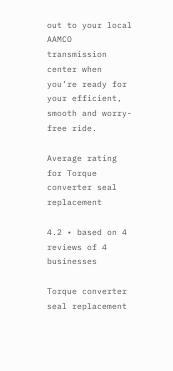out to your local AAMCO transmission center when you’re ready for your efficient, smooth and worry-free ride.

Average rating for Torque converter seal replacement

4.2 • based on 4 reviews of 4 businesses

Torque converter seal replacement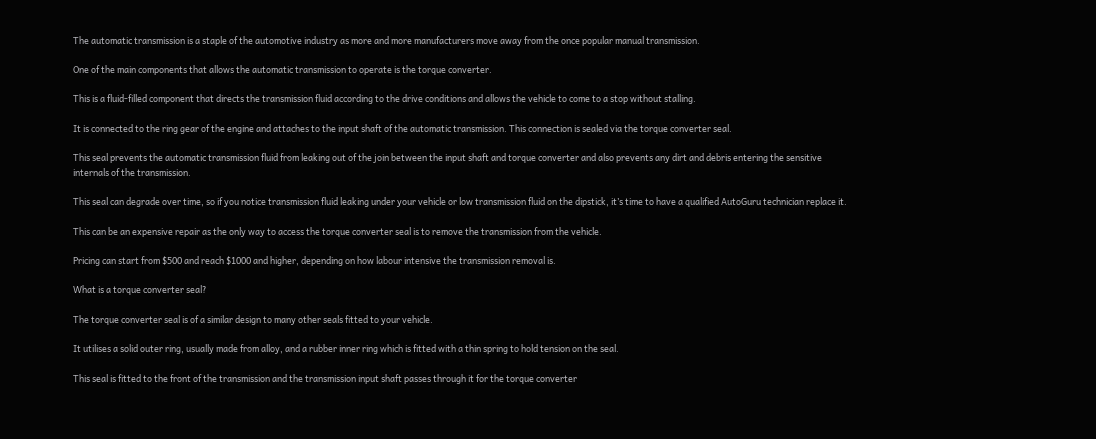The automatic transmission is a staple of the automotive industry as more and more manufacturers move away from the once popular manual transmission.

One of the main components that allows the automatic transmission to operate is the torque converter.

This is a fluid-filled component that directs the transmission fluid according to the drive conditions and allows the vehicle to come to a stop without stalling.

It is connected to the ring gear of the engine and attaches to the input shaft of the automatic transmission. This connection is sealed via the torque converter seal.

This seal prevents the automatic transmission fluid from leaking out of the join between the input shaft and torque converter and also prevents any dirt and debris entering the sensitive internals of the transmission.

This seal can degrade over time, so if you notice transmission fluid leaking under your vehicle or low transmission fluid on the dipstick, it’s time to have a qualified AutoGuru technician replace it.

This can be an expensive repair as the only way to access the torque converter seal is to remove the transmission from the vehicle.

Pricing can start from $500 and reach $1000 and higher, depending on how labour intensive the transmission removal is.

What is a torque converter seal?

The torque converter seal is of a similar design to many other seals fitted to your vehicle.

It utilises a solid outer ring, usually made from alloy, and a rubber inner ring which is fitted with a thin spring to hold tension on the seal.

This seal is fitted to the front of the transmission and the transmission input shaft passes through it for the torque converter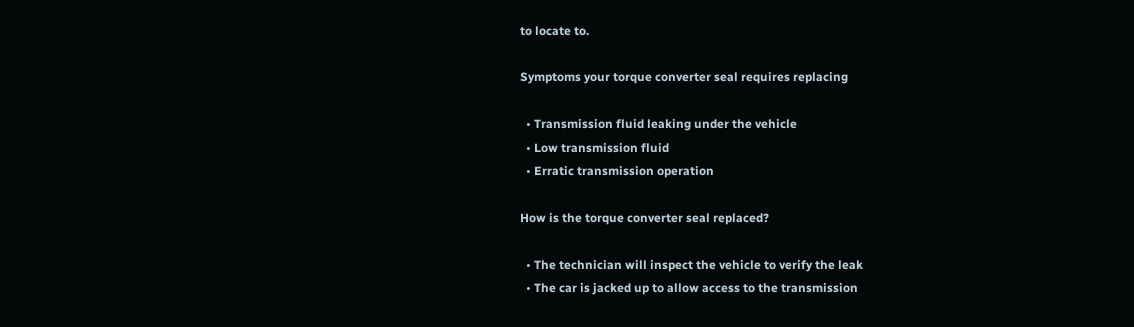to locate to.

Symptoms your torque converter seal requires replacing

  • Transmission fluid leaking under the vehicle
  • Low transmission fluid
  • Erratic transmission operation

How is the torque converter seal replaced?

  • The technician will inspect the vehicle to verify the leak
  • The car is jacked up to allow access to the transmission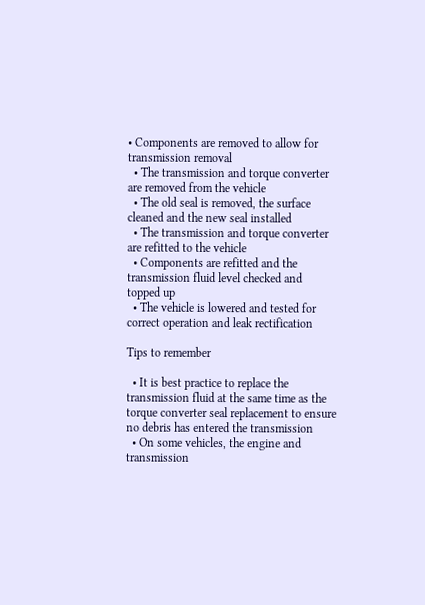• Components are removed to allow for transmission removal
  • The transmission and torque converter are removed from the vehicle
  • The old seal is removed, the surface cleaned and the new seal installed
  • The transmission and torque converter are refitted to the vehicle
  • Components are refitted and the transmission fluid level checked and topped up
  • The vehicle is lowered and tested for correct operation and leak rectification

Tips to remember

  • It is best practice to replace the transmission fluid at the same time as the torque converter seal replacement to ensure no debris has entered the transmission
  • On some vehicles, the engine and transmission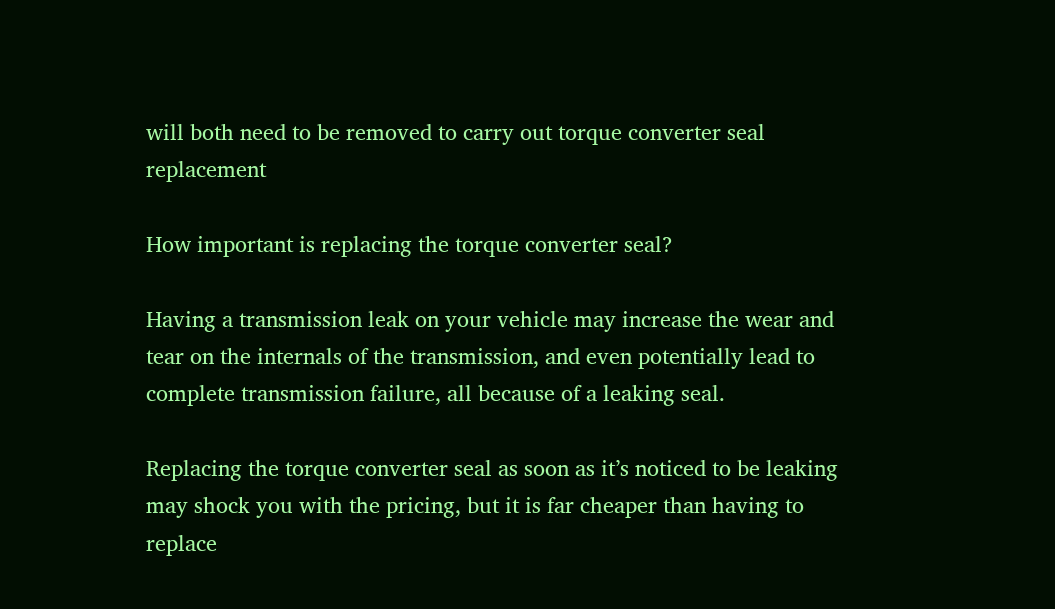will both need to be removed to carry out torque converter seal replacement

How important is replacing the torque converter seal?

Having a transmission leak on your vehicle may increase the wear and tear on the internals of the transmission, and even potentially lead to complete transmission failure, all because of a leaking seal.

Replacing the torque converter seal as soon as it’s noticed to be leaking may shock you with the pricing, but it is far cheaper than having to replace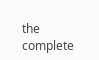the complete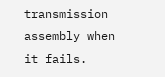transmission assembly when it fails.